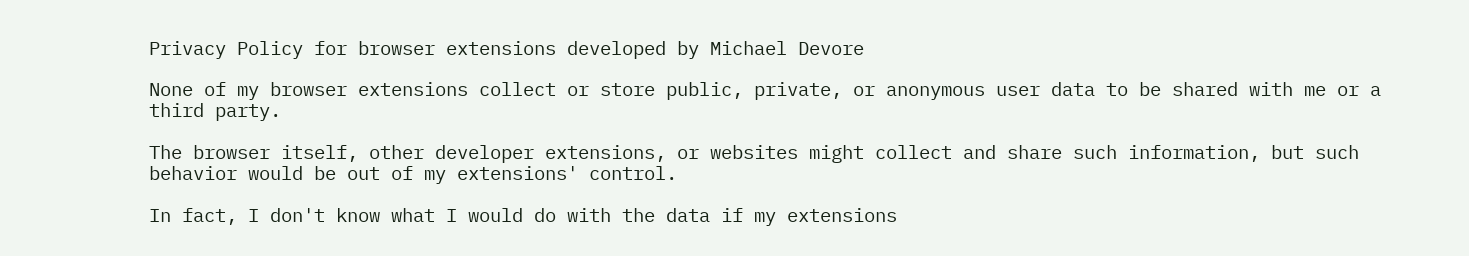Privacy Policy for browser extensions developed by Michael Devore

None of my browser extensions collect or store public, private, or anonymous user data to be shared with me or a third party.

The browser itself, other developer extensions, or websites might collect and share such information, but such behavior would be out of my extensions' control.

In fact, I don't know what I would do with the data if my extensions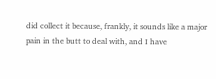did collect it because, frankly, it sounds like a major pain in the butt to deal with, and I have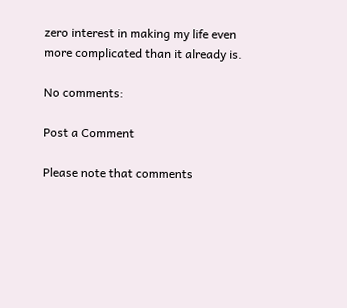zero interest in making my life even more complicated than it already is.

No comments:

Post a Comment

Please note that comments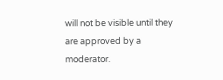will not be visible until they are approved by a moderator.